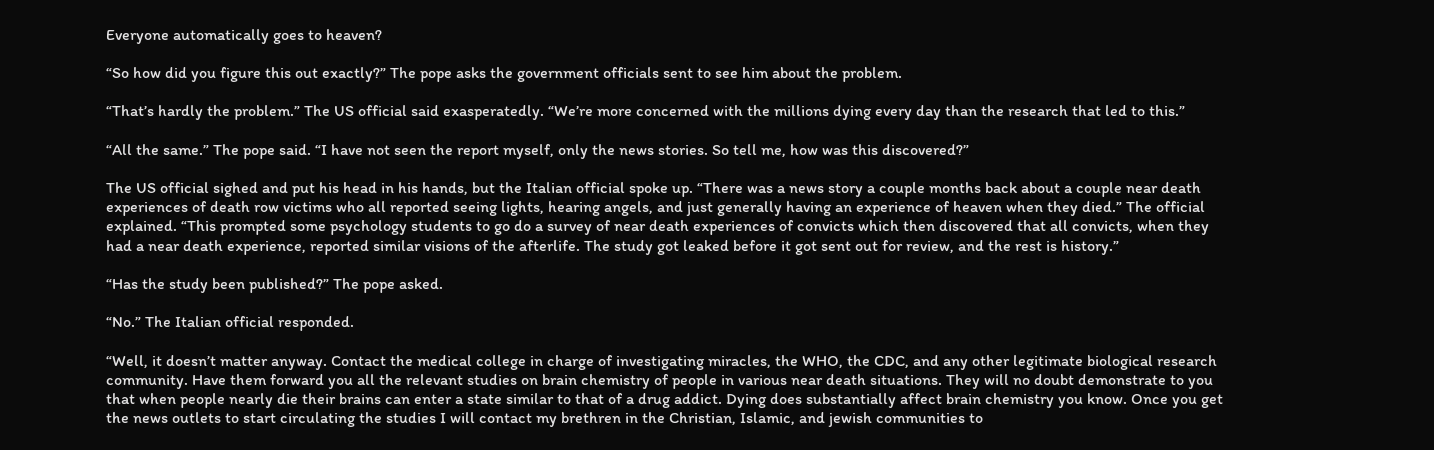Everyone automatically goes to heaven?

“So how did you figure this out exactly?” The pope asks the government officials sent to see him about the problem.

“That’s hardly the problem.” The US official said exasperatedly. “We’re more concerned with the millions dying every day than the research that led to this.”

“All the same.” The pope said. “I have not seen the report myself, only the news stories. So tell me, how was this discovered?”

The US official sighed and put his head in his hands, but the Italian official spoke up. “There was a news story a couple months back about a couple near death experiences of death row victims who all reported seeing lights, hearing angels, and just generally having an experience of heaven when they died.” The official explained. “This prompted some psychology students to go do a survey of near death experiences of convicts which then discovered that all convicts, when they had a near death experience, reported similar visions of the afterlife. The study got leaked before it got sent out for review, and the rest is history.”

“Has the study been published?” The pope asked.

“No.” The Italian official responded.

“Well, it doesn’t matter anyway. Contact the medical college in charge of investigating miracles, the WHO, the CDC, and any other legitimate biological research community. Have them forward you all the relevant studies on brain chemistry of people in various near death situations. They will no doubt demonstrate to you that when people nearly die their brains can enter a state similar to that of a drug addict. Dying does substantially affect brain chemistry you know. Once you get the news outlets to start circulating the studies I will contact my brethren in the Christian, Islamic, and jewish communities to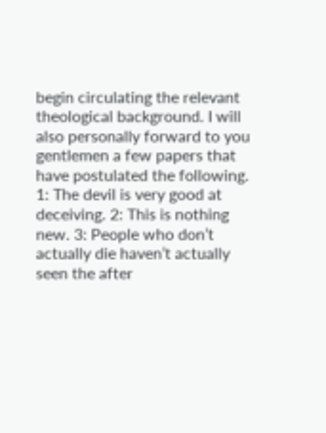begin circulating the relevant theological background. I will also personally forward to you gentlemen a few papers that have postulated the following. 1: The devil is very good at deceiving. 2: This is nothing new. 3: People who don’t actually die haven’t actually seen the after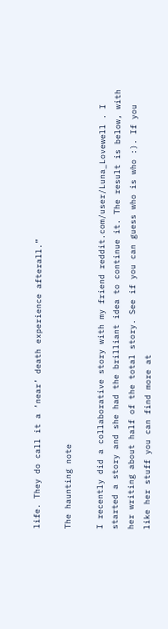life. They do call it a ‘near’ death experience afterall.”

The haunting note

I recently did a collaborative story with my friend reddit.com/user/Luna_Lovewell . I started a story and she had the brilliant idea to continue it. The result is below, with her writing about half of the total story. See if you can guess who is who :). If you like her stuff you can find more at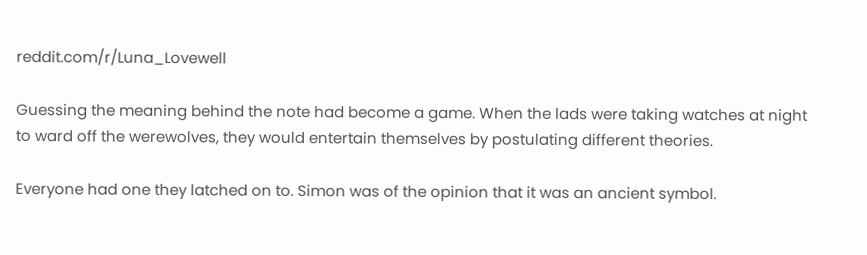reddit.com/r/Luna_Lovewell

Guessing the meaning behind the note had become a game. When the lads were taking watches at night to ward off the werewolves, they would entertain themselves by postulating different theories.

Everyone had one they latched on to. Simon was of the opinion that it was an ancient symbol.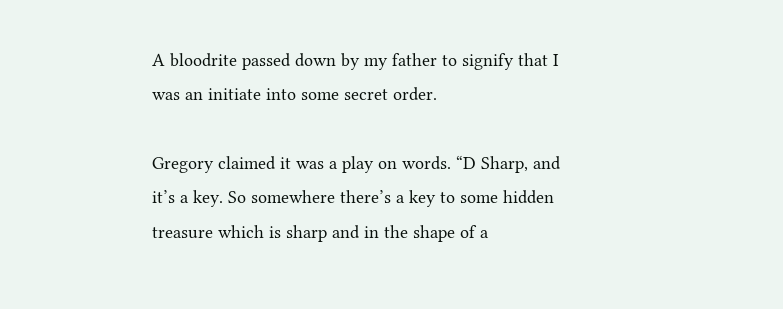A bloodrite passed down by my father to signify that I was an initiate into some secret order.

Gregory claimed it was a play on words. “D Sharp, and it’s a key. So somewhere there’s a key to some hidden treasure which is sharp and in the shape of a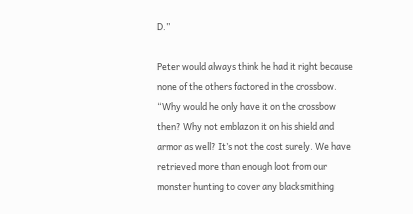D.”

Peter would always think he had it right because none of the others factored in the crossbow. “Why would he only have it on the crossbow then? Why not emblazon it on his shield and armor as well? It’s not the cost surely. We have retrieved more than enough loot from our monster hunting to cover any blacksmithing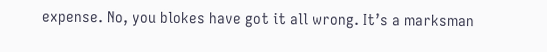expense. No, you blokes have got it all wrong. It’s a marksman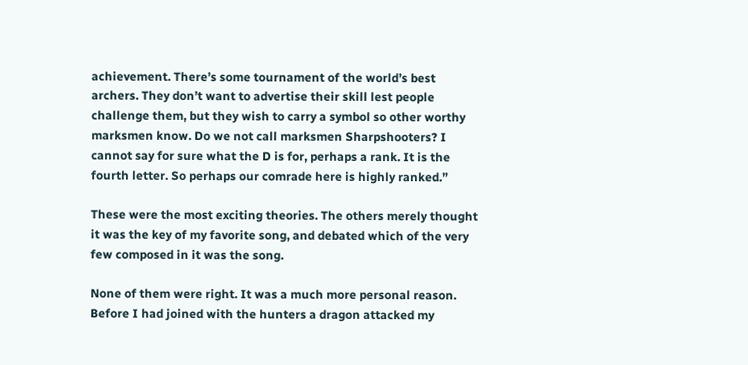achievement. There’s some tournament of the world’s best archers. They don’t want to advertise their skill lest people challenge them, but they wish to carry a symbol so other worthy marksmen know. Do we not call marksmen Sharpshooters? I cannot say for sure what the D is for, perhaps a rank. It is the fourth letter. So perhaps our comrade here is highly ranked.”

These were the most exciting theories. The others merely thought it was the key of my favorite song, and debated which of the very few composed in it was the song.

None of them were right. It was a much more personal reason. Before I had joined with the hunters a dragon attacked my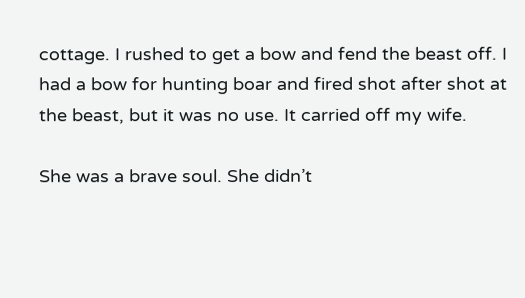cottage. I rushed to get a bow and fend the beast off. I had a bow for hunting boar and fired shot after shot at the beast, but it was no use. It carried off my wife.

She was a brave soul. She didn’t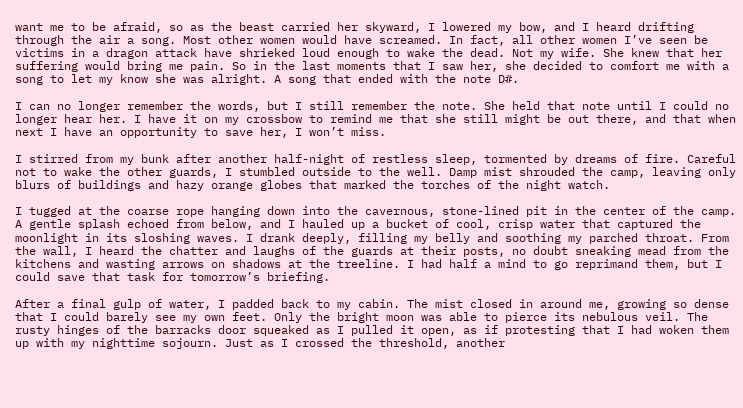want me to be afraid, so as the beast carried her skyward, I lowered my bow, and I heard drifting through the air a song. Most other women would have screamed. In fact, all other women I’ve seen be victims in a dragon attack have shrieked loud enough to wake the dead. Not my wife. She knew that her suffering would bring me pain. So in the last moments that I saw her, she decided to comfort me with a song to let my know she was alright. A song that ended with the note D#.

I can no longer remember the words, but I still remember the note. She held that note until I could no longer hear her. I have it on my crossbow to remind me that she still might be out there, and that when next I have an opportunity to save her, I won’t miss.

I stirred from my bunk after another half-night of restless sleep, tormented by dreams of fire. Careful not to wake the other guards, I stumbled outside to the well. Damp mist shrouded the camp, leaving only blurs of buildings and hazy orange globes that marked the torches of the night watch.

I tugged at the coarse rope hanging down into the cavernous, stone-lined pit in the center of the camp. A gentle splash echoed from below, and I hauled up a bucket of cool, crisp water that captured the moonlight in its sloshing waves. I drank deeply, filling my belly and soothing my parched throat. From the wall, I heard the chatter and laughs of the guards at their posts, no doubt sneaking mead from the kitchens and wasting arrows on shadows at the treeline. I had half a mind to go reprimand them, but I could save that task for tomorrow’s briefing.

After a final gulp of water, I padded back to my cabin. The mist closed in around me, growing so dense that I could barely see my own feet. Only the bright moon was able to pierce its nebulous veil. The rusty hinges of the barracks door squeaked as I pulled it open, as if protesting that I had woken them up with my nighttime sojourn. Just as I crossed the threshold, another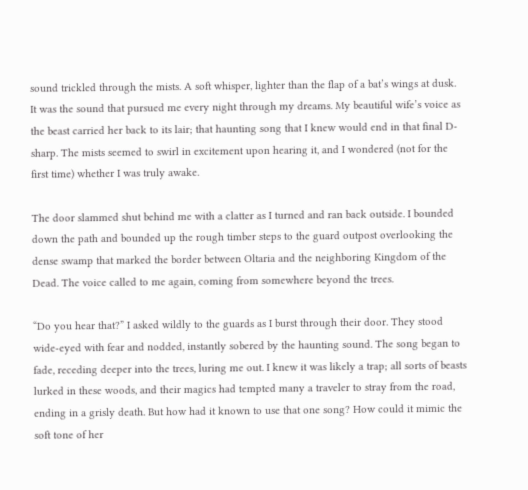sound trickled through the mists. A soft whisper, lighter than the flap of a bat’s wings at dusk. It was the sound that pursued me every night through my dreams. My beautiful wife’s voice as the beast carried her back to its lair; that haunting song that I knew would end in that final D-sharp. The mists seemed to swirl in excitement upon hearing it, and I wondered (not for the first time) whether I was truly awake.

The door slammed shut behind me with a clatter as I turned and ran back outside. I bounded down the path and bounded up the rough timber steps to the guard outpost overlooking the dense swamp that marked the border between Oltaria and the neighboring Kingdom of the Dead. The voice called to me again, coming from somewhere beyond the trees.

“Do you hear that?” I asked wildly to the guards as I burst through their door. They stood wide-eyed with fear and nodded, instantly sobered by the haunting sound. The song began to fade, receding deeper into the trees, luring me out. I knew it was likely a trap; all sorts of beasts lurked in these woods, and their magics had tempted many a traveler to stray from the road, ending in a grisly death. But how had it known to use that one song? How could it mimic the soft tone of her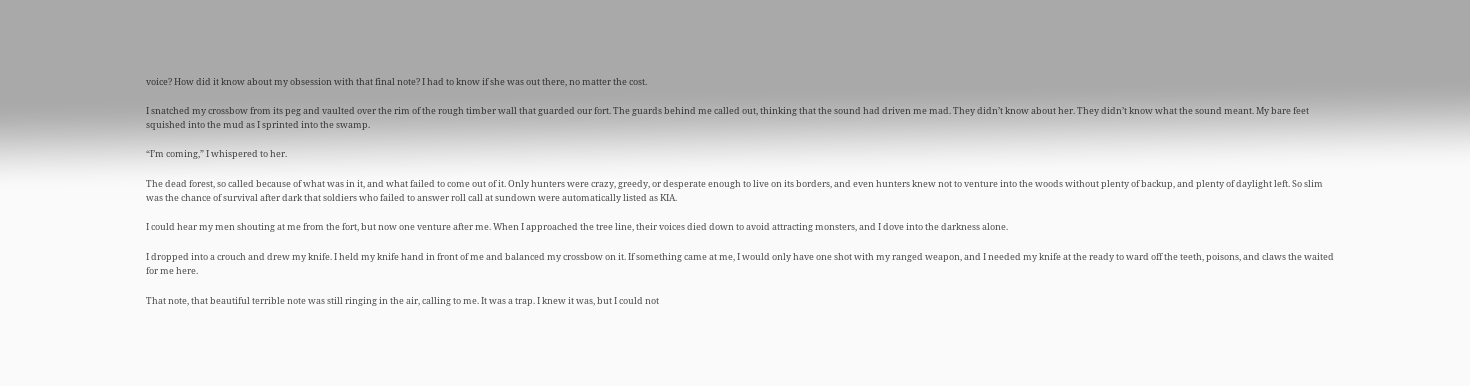voice? How did it know about my obsession with that final note? I had to know if she was out there, no matter the cost.

I snatched my crossbow from its peg and vaulted over the rim of the rough timber wall that guarded our fort. The guards behind me called out, thinking that the sound had driven me mad. They didn’t know about her. They didn’t know what the sound meant. My bare feet squished into the mud as I sprinted into the swamp.

“I’m coming,” I whispered to her.

The dead forest, so called because of what was in it, and what failed to come out of it. Only hunters were crazy, greedy, or desperate enough to live on its borders, and even hunters knew not to venture into the woods without plenty of backup, and plenty of daylight left. So slim was the chance of survival after dark that soldiers who failed to answer roll call at sundown were automatically listed as KIA.

I could hear my men shouting at me from the fort, but now one venture after me. When I approached the tree line, their voices died down to avoid attracting monsters, and I dove into the darkness alone.

I dropped into a crouch and drew my knife. I held my knife hand in front of me and balanced my crossbow on it. If something came at me, I would only have one shot with my ranged weapon, and I needed my knife at the ready to ward off the teeth, poisons, and claws the waited for me here.

That note, that beautiful terrible note was still ringing in the air, calling to me. It was a trap. I knew it was, but I could not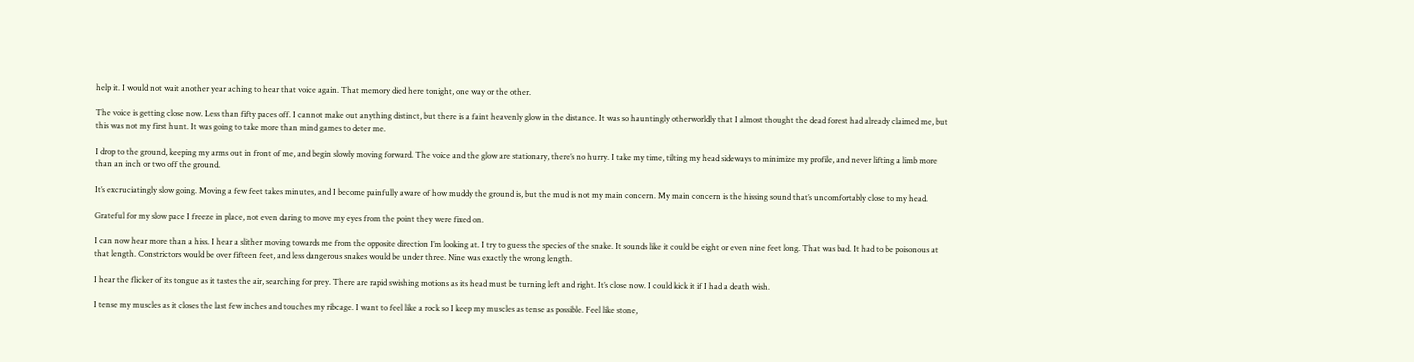help it. I would not wait another year aching to hear that voice again. That memory died here tonight, one way or the other.

The voice is getting close now. Less than fifty paces off. I cannot make out anything distinct, but there is a faint heavenly glow in the distance. It was so hauntingly otherworldly that I almost thought the dead forest had already claimed me, but this was not my first hunt. It was going to take more than mind games to deter me.

I drop to the ground, keeping my arms out in front of me, and begin slowly moving forward. The voice and the glow are stationary, there’s no hurry. I take my time, tilting my head sideways to minimize my profile, and never lifting a limb more than an inch or two off the ground.

It’s excruciatingly slow going. Moving a few feet takes minutes, and I become painfully aware of how muddy the ground is, but the mud is not my main concern. My main concern is the hissing sound that’s uncomfortably close to my head.

Grateful for my slow pace I freeze in place, not even daring to move my eyes from the point they were fixed on.

I can now hear more than a hiss. I hear a slither moving towards me from the opposite direction I’m looking at. I try to guess the species of the snake. It sounds like it could be eight or even nine feet long. That was bad. It had to be poisonous at that length. Constrictors would be over fifteen feet, and less dangerous snakes would be under three. Nine was exactly the wrong length.

I hear the flicker of its tongue as it tastes the air, searching for prey. There are rapid swishing motions as its head must be turning left and right. It’s close now. I could kick it if I had a death wish.

I tense my muscles as it closes the last few inches and touches my ribcage. I want to feel like a rock so I keep my muscles as tense as possible. Feel like stone,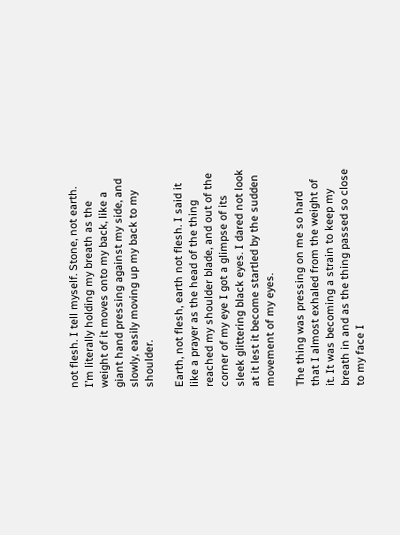not flesh. I tell myself. Stone, not earth. I’m literally holding my breath as the weight of it moves onto my back, like a giant hand pressing against my side, and slowly, easily moving up my back to my shoulder.

Earth, not flesh, earth not flesh. I said it like a prayer as the head of the thing reached my shoulder blade, and out of the corner of my eye I got a glimpse of its sleek glittering black eyes. I dared not look at it lest it become startled by the sudden movement of my eyes.

The thing was pressing on me so hard that I almost exhaled from the weight of it. It was becoming a strain to keep my breath in and as the thing passed so close to my face I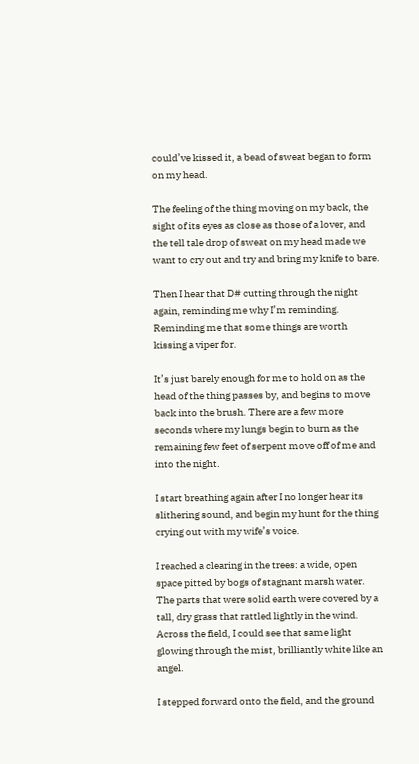could’ve kissed it, a bead of sweat began to form on my head.

The feeling of the thing moving on my back, the sight of its eyes as close as those of a lover, and the tell tale drop of sweat on my head made we want to cry out and try and bring my knife to bare.

Then I hear that D# cutting through the night again, reminding me why I’m reminding. Reminding me that some things are worth kissing a viper for.

It’s just barely enough for me to hold on as the head of the thing passes by, and begins to move back into the brush. There are a few more seconds where my lungs begin to burn as the remaining few feet of serpent move off of me and into the night.

I start breathing again after I no longer hear its slithering sound, and begin my hunt for the thing crying out with my wife’s voice.

I reached a clearing in the trees: a wide, open space pitted by bogs of stagnant marsh water. The parts that were solid earth were covered by a tall, dry grass that rattled lightly in the wind. Across the field, I could see that same light glowing through the mist, brilliantly white like an angel.

I stepped forward onto the field, and the ground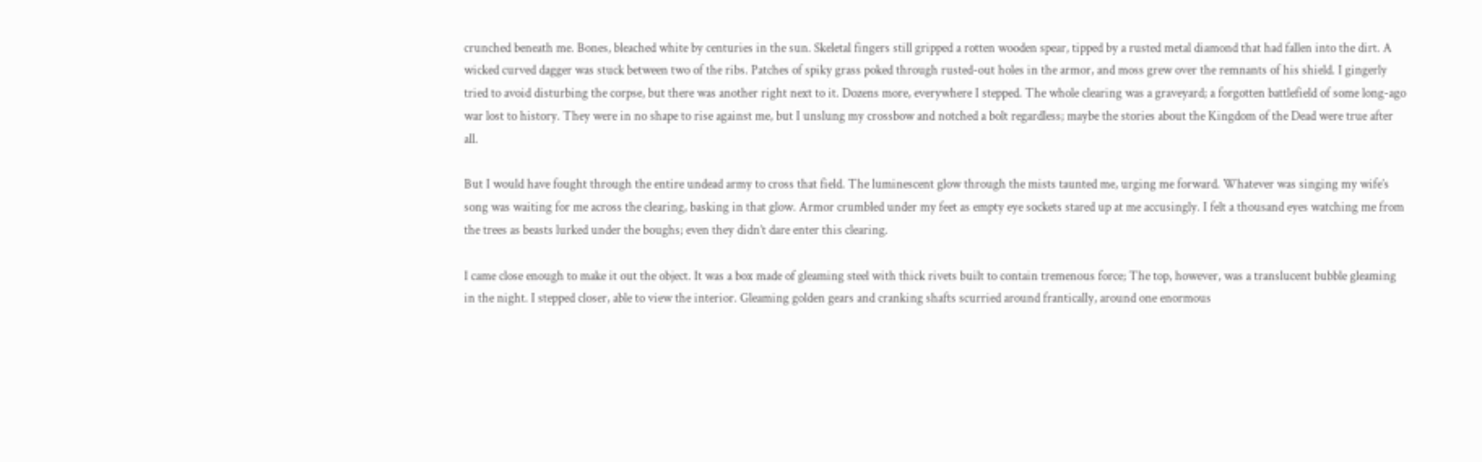crunched beneath me. Bones, bleached white by centuries in the sun. Skeletal fingers still gripped a rotten wooden spear, tipped by a rusted metal diamond that had fallen into the dirt. A wicked curved dagger was stuck between two of the ribs. Patches of spiky grass poked through rusted-out holes in the armor, and moss grew over the remnants of his shield. I gingerly tried to avoid disturbing the corpse, but there was another right next to it. Dozens more, everywhere I stepped. The whole clearing was a graveyard; a forgotten battlefield of some long-ago war lost to history. They were in no shape to rise against me, but I unslung my crossbow and notched a bolt regardless; maybe the stories about the Kingdom of the Dead were true after all.

But I would have fought through the entire undead army to cross that field. The luminescent glow through the mists taunted me, urging me forward. Whatever was singing my wife’s song was waiting for me across the clearing, basking in that glow. Armor crumbled under my feet as empty eye sockets stared up at me accusingly. I felt a thousand eyes watching me from the trees as beasts lurked under the boughs; even they didn’t dare enter this clearing.

I came close enough to make it out the object. It was a box made of gleaming steel with thick rivets built to contain tremenous force; The top, however, was a translucent bubble gleaming in the night. I stepped closer, able to view the interior. Gleaming golden gears and cranking shafts scurried around frantically, around one enormous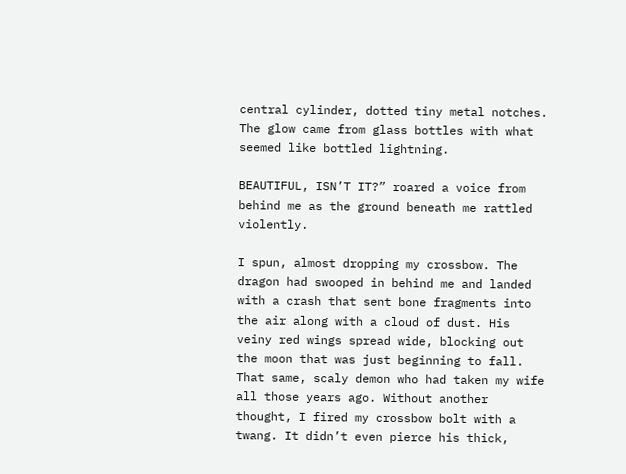central cylinder, dotted tiny metal notches. The glow came from glass bottles with what seemed like bottled lightning.

BEAUTIFUL, ISN’T IT?” roared a voice from behind me as the ground beneath me rattled violently.

I spun, almost dropping my crossbow. The dragon had swooped in behind me and landed with a crash that sent bone fragments into the air along with a cloud of dust. His veiny red wings spread wide, blocking out the moon that was just beginning to fall. That same, scaly demon who had taken my wife all those years ago. Without another thought, I fired my crossbow bolt with a twang. It didn’t even pierce his thick,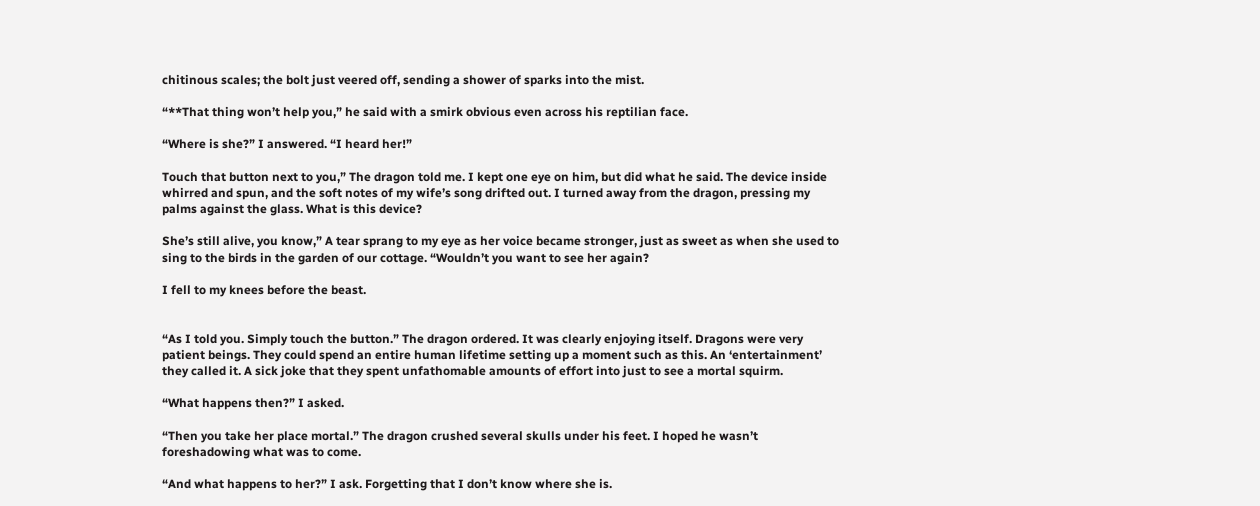chitinous scales; the bolt just veered off, sending a shower of sparks into the mist.

“**That thing won’t help you,” he said with a smirk obvious even across his reptilian face.

“Where is she?” I answered. “I heard her!”

Touch that button next to you,” The dragon told me. I kept one eye on him, but did what he said. The device inside whirred and spun, and the soft notes of my wife’s song drifted out. I turned away from the dragon, pressing my palms against the glass. What is this device?

She’s still alive, you know,” A tear sprang to my eye as her voice became stronger, just as sweet as when she used to sing to the birds in the garden of our cottage. “Wouldn’t you want to see her again?

I fell to my knees before the beast.


“As I told you. Simply touch the button.” The dragon ordered. It was clearly enjoying itself. Dragons were very patient beings. They could spend an entire human lifetime setting up a moment such as this. An ‘entertainment’ they called it. A sick joke that they spent unfathomable amounts of effort into just to see a mortal squirm.

“What happens then?” I asked.

“Then you take her place mortal.” The dragon crushed several skulls under his feet. I hoped he wasn’t foreshadowing what was to come.

“And what happens to her?” I ask. Forgetting that I don’t know where she is.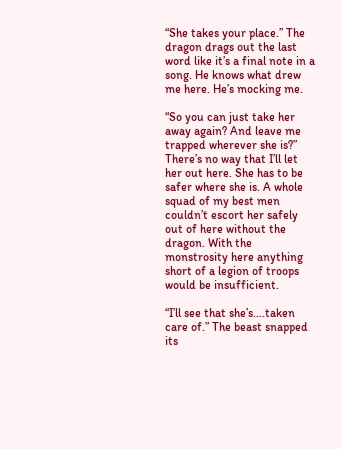“She takes your place.” The dragon drags out the last word like it’s a final note in a song. He knows what drew me here. He’s mocking me.

“So you can just take her away again? And leave me trapped wherever she is?” There’s no way that I’ll let her out here. She has to be safer where she is. A whole squad of my best men couldn’t escort her safely out of here without the dragon. With the monstrosity here anything short of a legion of troops would be insufficient.

“I’ll see that she’s….taken care of.” The beast snapped its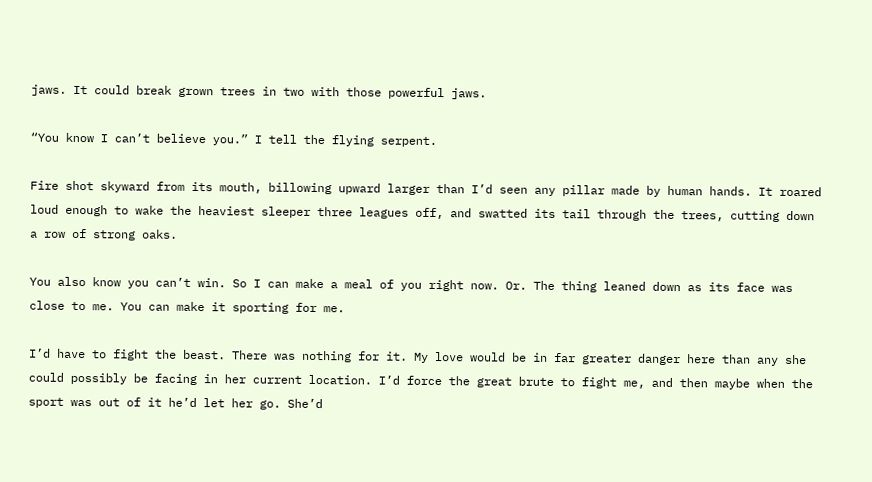jaws. It could break grown trees in two with those powerful jaws.

“You know I can’t believe you.” I tell the flying serpent.

Fire shot skyward from its mouth, billowing upward larger than I’d seen any pillar made by human hands. It roared loud enough to wake the heaviest sleeper three leagues off, and swatted its tail through the trees, cutting down a row of strong oaks.

You also know you can’t win. So I can make a meal of you right now. Or. The thing leaned down as its face was close to me. You can make it sporting for me.

I’d have to fight the beast. There was nothing for it. My love would be in far greater danger here than any she could possibly be facing in her current location. I’d force the great brute to fight me, and then maybe when the sport was out of it he’d let her go. She’d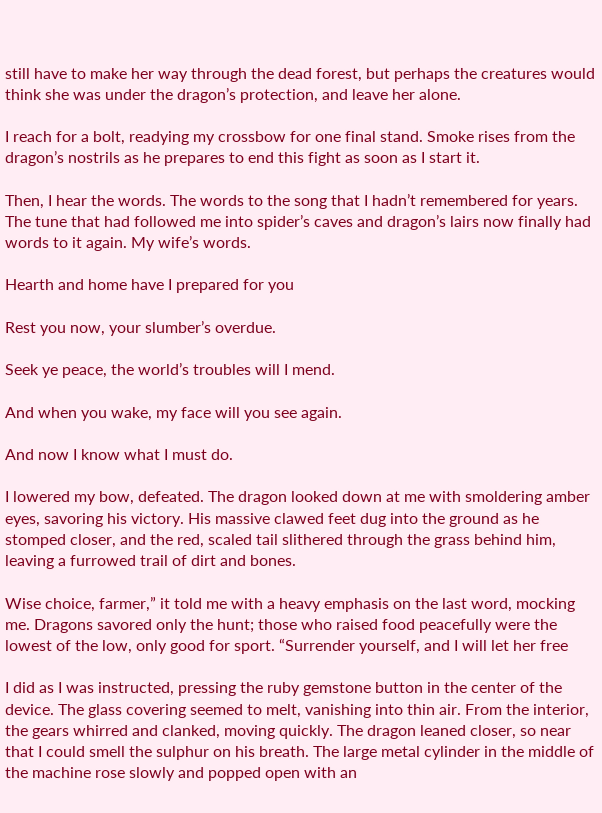still have to make her way through the dead forest, but perhaps the creatures would think she was under the dragon’s protection, and leave her alone.

I reach for a bolt, readying my crossbow for one final stand. Smoke rises from the dragon’s nostrils as he prepares to end this fight as soon as I start it.

Then, I hear the words. The words to the song that I hadn’t remembered for years. The tune that had followed me into spider’s caves and dragon’s lairs now finally had words to it again. My wife’s words.

Hearth and home have I prepared for you

Rest you now, your slumber’s overdue.

Seek ye peace, the world’s troubles will I mend.

And when you wake, my face will you see again.

And now I know what I must do.

I lowered my bow, defeated. The dragon looked down at me with smoldering amber eyes, savoring his victory. His massive clawed feet dug into the ground as he stomped closer, and the red, scaled tail slithered through the grass behind him, leaving a furrowed trail of dirt and bones.

Wise choice, farmer,” it told me with a heavy emphasis on the last word, mocking me. Dragons savored only the hunt; those who raised food peacefully were the lowest of the low, only good for sport. “Surrender yourself, and I will let her free

I did as I was instructed, pressing the ruby gemstone button in the center of the device. The glass covering seemed to melt, vanishing into thin air. From the interior, the gears whirred and clanked, moving quickly. The dragon leaned closer, so near that I could smell the sulphur on his breath. The large metal cylinder in the middle of the machine rose slowly and popped open with an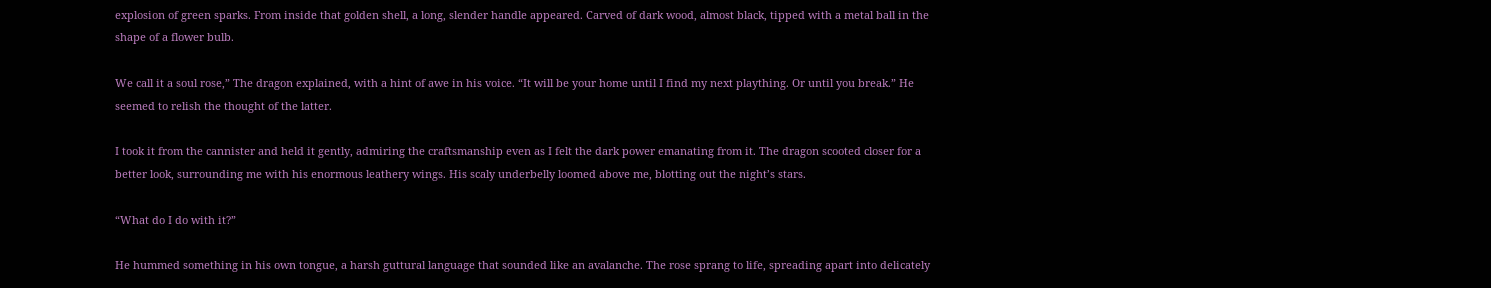explosion of green sparks. From inside that golden shell, a long, slender handle appeared. Carved of dark wood, almost black, tipped with a metal ball in the shape of a flower bulb.

We call it a soul rose,” The dragon explained, with a hint of awe in his voice. “It will be your home until I find my next plaything. Or until you break.” He seemed to relish the thought of the latter.

I took it from the cannister and held it gently, admiring the craftsmanship even as I felt the dark power emanating from it. The dragon scooted closer for a better look, surrounding me with his enormous leathery wings. His scaly underbelly loomed above me, blotting out the night’s stars.

“What do I do with it?”

He hummed something in his own tongue, a harsh guttural language that sounded like an avalanche. The rose sprang to life, spreading apart into delicately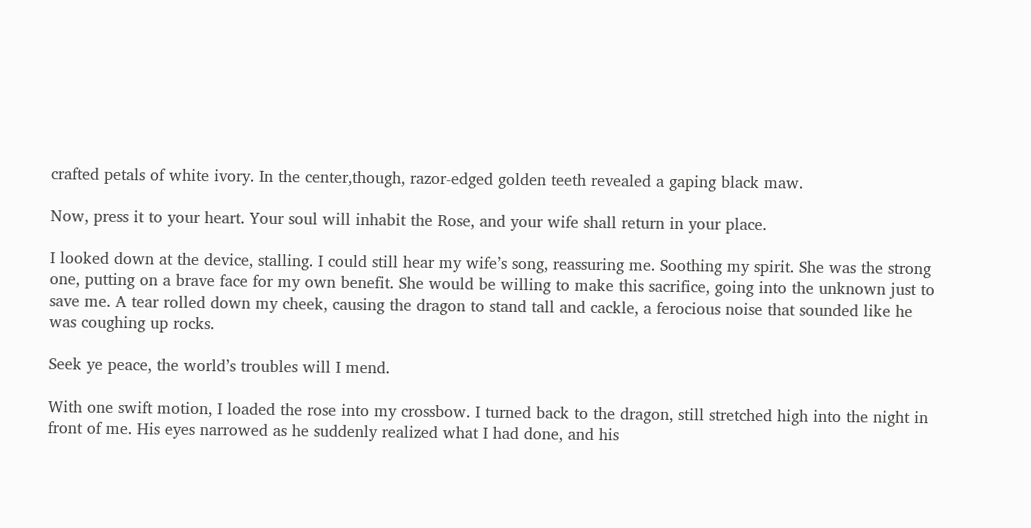crafted petals of white ivory. In the center,though, razor-edged golden teeth revealed a gaping black maw.

Now, press it to your heart. Your soul will inhabit the Rose, and your wife shall return in your place.

I looked down at the device, stalling. I could still hear my wife’s song, reassuring me. Soothing my spirit. She was the strong one, putting on a brave face for my own benefit. She would be willing to make this sacrifice, going into the unknown just to save me. A tear rolled down my cheek, causing the dragon to stand tall and cackle, a ferocious noise that sounded like he was coughing up rocks.

Seek ye peace, the world’s troubles will I mend.

With one swift motion, I loaded the rose into my crossbow. I turned back to the dragon, still stretched high into the night in front of me. His eyes narrowed as he suddenly realized what I had done, and his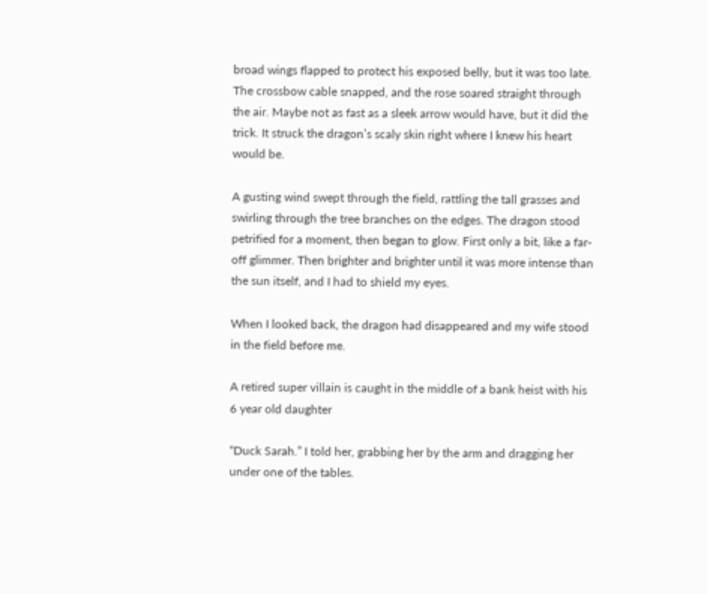broad wings flapped to protect his exposed belly, but it was too late. The crossbow cable snapped, and the rose soared straight through the air. Maybe not as fast as a sleek arrow would have, but it did the trick. It struck the dragon’s scaly skin right where I knew his heart would be.

A gusting wind swept through the field, rattling the tall grasses and swirling through the tree branches on the edges. The dragon stood petrified for a moment, then began to glow. First only a bit, like a far-off glimmer. Then brighter and brighter until it was more intense than the sun itself, and I had to shield my eyes.

When I looked back, the dragon had disappeared and my wife stood in the field before me.

A retired super villain is caught in the middle of a bank heist with his 6 year old daughter

“Duck Sarah.” I told her, grabbing her by the arm and dragging her under one of the tables.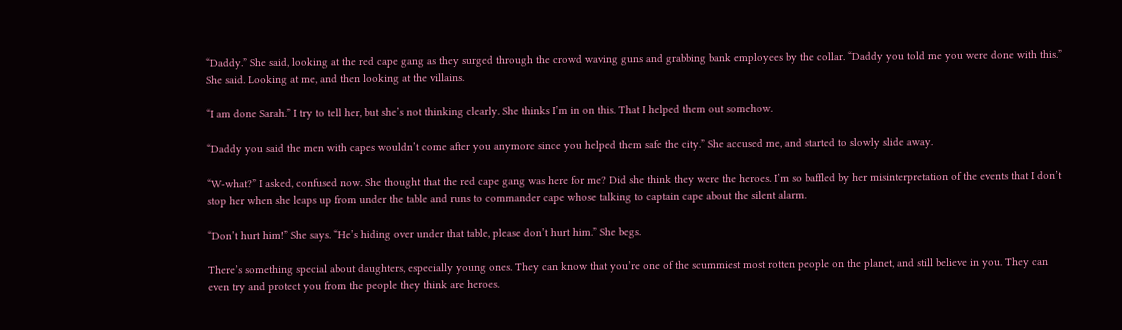“Daddy.” She said, looking at the red cape gang as they surged through the crowd waving guns and grabbing bank employees by the collar. “Daddy you told me you were done with this.” She said. Looking at me, and then looking at the villains.

“I am done Sarah.” I try to tell her, but she’s not thinking clearly. She thinks I’m in on this. That I helped them out somehow.

“Daddy you said the men with capes wouldn’t come after you anymore since you helped them safe the city.” She accused me, and started to slowly slide away.

“W-what?” I asked, confused now. She thought that the red cape gang was here for me? Did she think they were the heroes. I’m so baffled by her misinterpretation of the events that I don’t stop her when she leaps up from under the table and runs to commander cape whose talking to captain cape about the silent alarm.

“Don’t hurt him!” She says. “He’s hiding over under that table, please don’t hurt him.” She begs.

There’s something special about daughters, especially young ones. They can know that you’re one of the scummiest most rotten people on the planet, and still believe in you. They can even try and protect you from the people they think are heroes.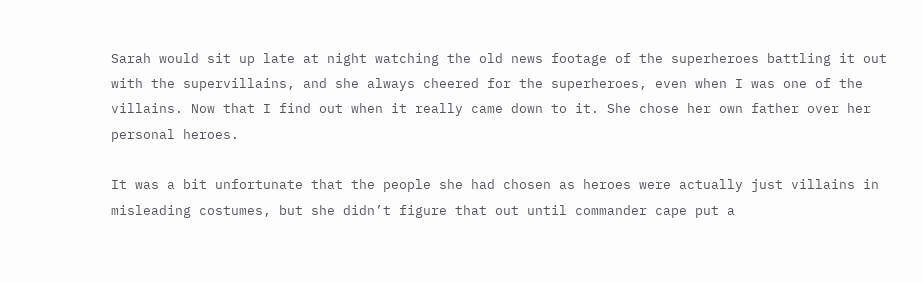Sarah would sit up late at night watching the old news footage of the superheroes battling it out with the supervillains, and she always cheered for the superheroes, even when I was one of the villains. Now that I find out when it really came down to it. She chose her own father over her personal heroes.

It was a bit unfortunate that the people she had chosen as heroes were actually just villains in misleading costumes, but she didn’t figure that out until commander cape put a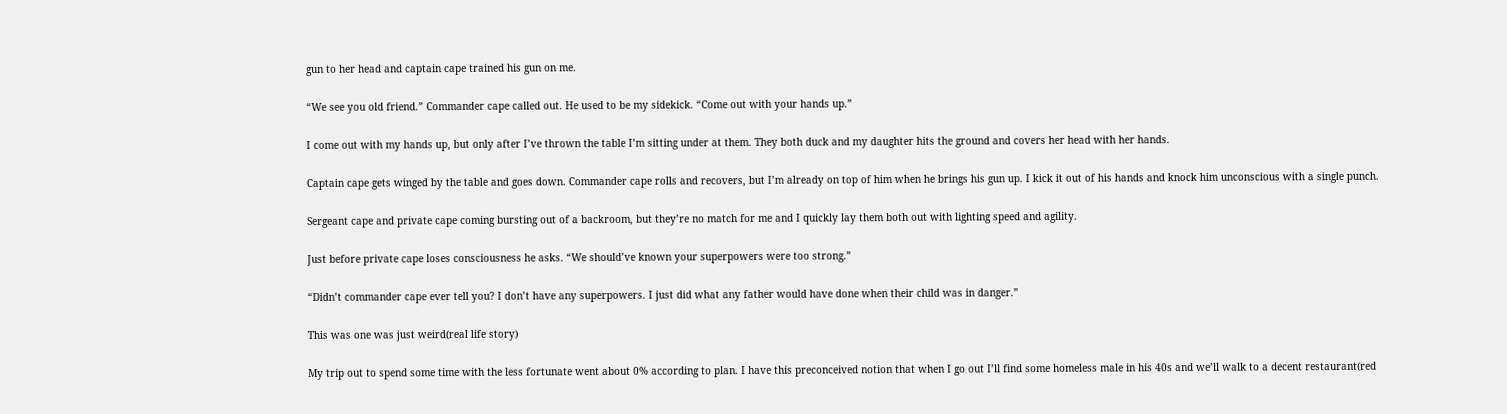gun to her head and captain cape trained his gun on me.

“We see you old friend.” Commander cape called out. He used to be my sidekick. “Come out with your hands up.”

I come out with my hands up, but only after I’ve thrown the table I’m sitting under at them. They both duck and my daughter hits the ground and covers her head with her hands.

Captain cape gets winged by the table and goes down. Commander cape rolls and recovers, but I’m already on top of him when he brings his gun up. I kick it out of his hands and knock him unconscious with a single punch.

Sergeant cape and private cape coming bursting out of a backroom, but they’re no match for me and I quickly lay them both out with lighting speed and agility.

Just before private cape loses consciousness he asks. “We should’ve known your superpowers were too strong.”

“Didn’t commander cape ever tell you? I don’t have any superpowers. I just did what any father would have done when their child was in danger.”

This was one was just weird(real life story)

My trip out to spend some time with the less fortunate went about 0% according to plan. I have this preconceived notion that when I go out I’ll find some homeless male in his 40s and we’ll walk to a decent restaurant(red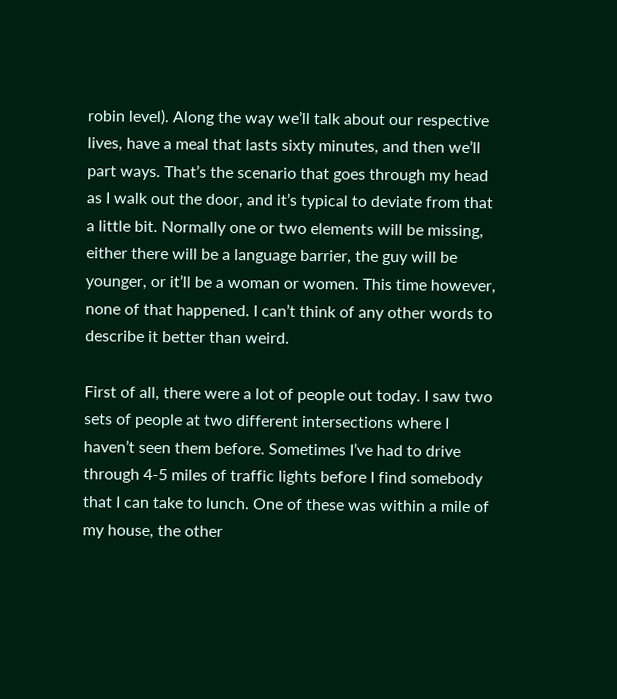robin level). Along the way we’ll talk about our respective lives, have a meal that lasts sixty minutes, and then we’ll part ways. That’s the scenario that goes through my head as I walk out the door, and it’s typical to deviate from that a little bit. Normally one or two elements will be missing, either there will be a language barrier, the guy will be younger, or it’ll be a woman or women. This time however, none of that happened. I can’t think of any other words to describe it better than weird.

First of all, there were a lot of people out today. I saw two sets of people at two different intersections where I haven’t seen them before. Sometimes I’ve had to drive through 4-5 miles of traffic lights before I find somebody that I can take to lunch. One of these was within a mile of my house, the other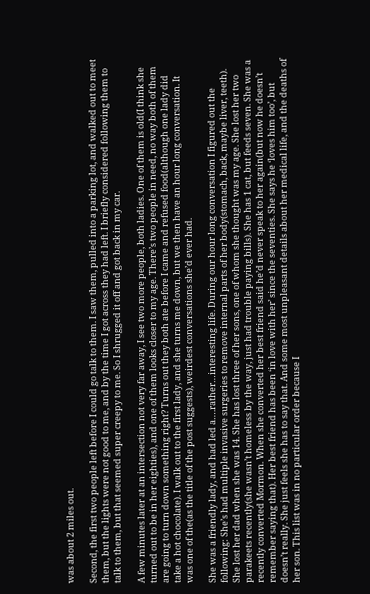was about 2 miles out.

Second, the first two people left before I could go talk to them. I saw them, pulled into a parking lot, and walked out to meet them, but the lights were not good to me, and by the time I got across they had left. I briefly considered following them to talk to them, but that seemed super creepy to me. So I shrugged it off and got back in my car.

A few minutes later at an intersection not very far away, I see two more people, both ladies. One of them is old(I think she turned out to be in her eighties), and one of them looks closer to my age. There’s two people in need, no way both of them are going to turn down something right? Turns out they both ate before I came and refused food(although one lady did take a hot chocolate). I walk out to the first lady, and she turns me down, but we then have an hour long conversation. It was one of the(as the title of the post suggests), weirdest conversations she’d ever had.

She was a friendly lady, and had led a….rather…interesting life. During our hour long conversation I figured out the following: She’s had multiple invasive surgeries to remove internal parts of her body(stomach, back, maybe liver, teeth). She lost her dad when she was 14. She has lost three of her sons, one of whom she thought was my age. She lost her two parakeets recently(she wasn’t homeless by the way, just had trouble paying bills). She has 1 cat, but feeds seven. She was a recently converted Mormon. When she converted her best friend said he’d never speak to her again(but now he doesn’t remember saying that). Her best friend has been ‘in love with her’ since the seventies. She says he ‘loves him too’, but doesn’t really. She just feels she has to say that. And some most unpleasant details about her medical life, and the deaths of her son. This list was in no particular order because I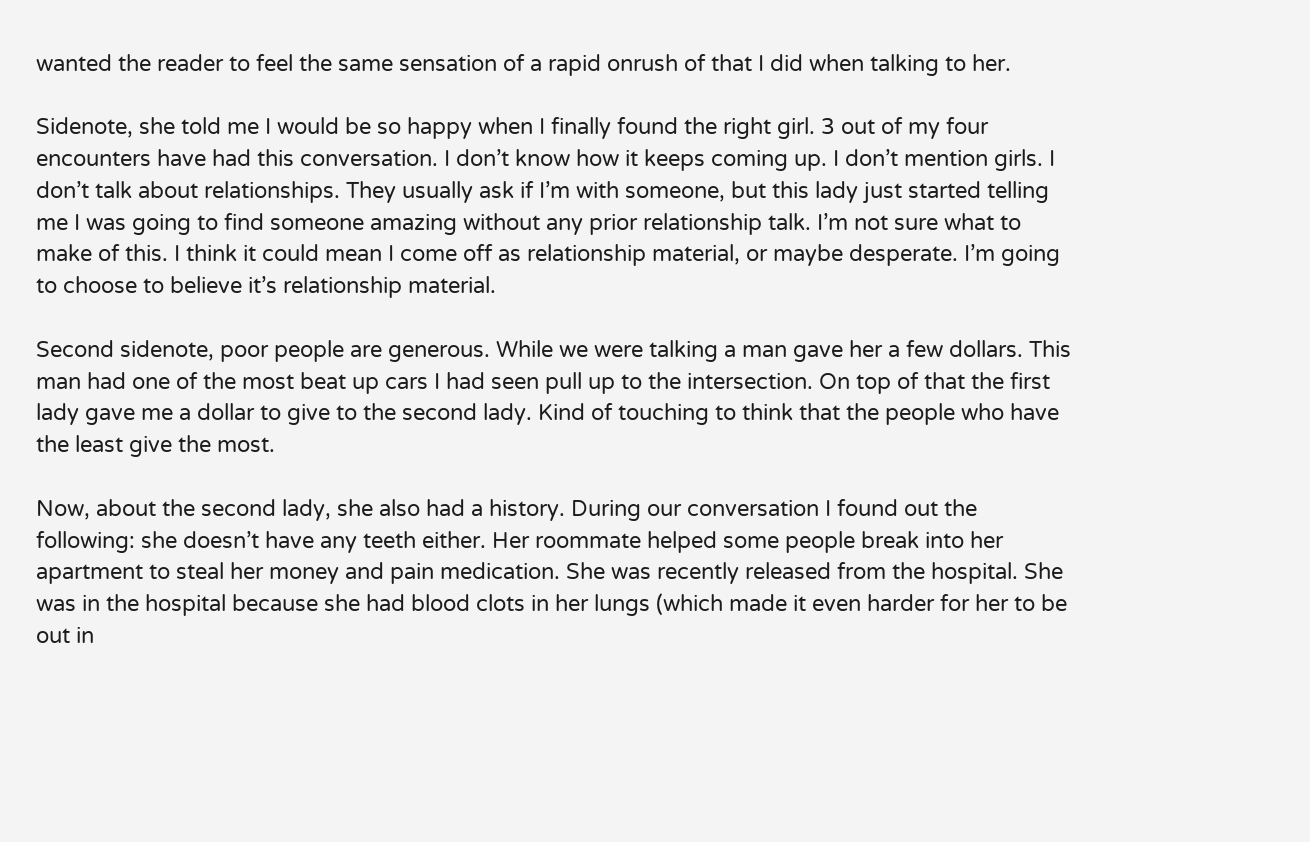wanted the reader to feel the same sensation of a rapid onrush of that I did when talking to her.

Sidenote, she told me I would be so happy when I finally found the right girl. 3 out of my four encounters have had this conversation. I don’t know how it keeps coming up. I don’t mention girls. I don’t talk about relationships. They usually ask if I’m with someone, but this lady just started telling me I was going to find someone amazing without any prior relationship talk. I’m not sure what to make of this. I think it could mean I come off as relationship material, or maybe desperate. I’m going to choose to believe it’s relationship material.

Second sidenote, poor people are generous. While we were talking a man gave her a few dollars. This man had one of the most beat up cars I had seen pull up to the intersection. On top of that the first lady gave me a dollar to give to the second lady. Kind of touching to think that the people who have the least give the most.

Now, about the second lady, she also had a history. During our conversation I found out the following: she doesn’t have any teeth either. Her roommate helped some people break into her apartment to steal her money and pain medication. She was recently released from the hospital. She was in the hospital because she had blood clots in her lungs (which made it even harder for her to be out in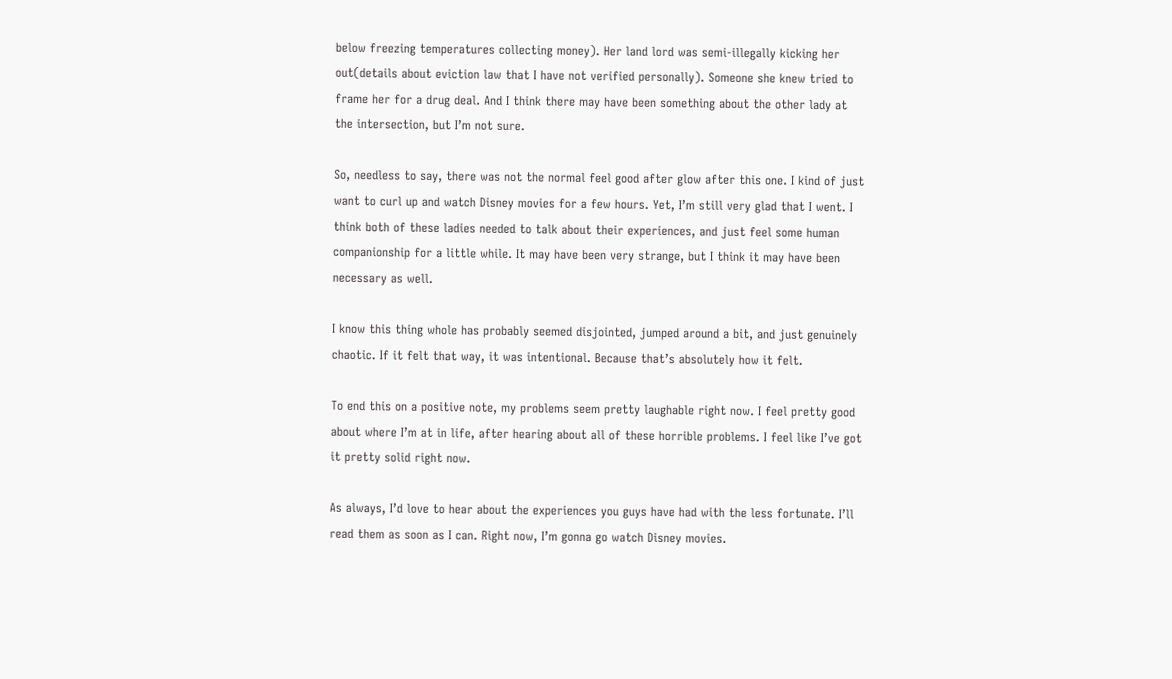below freezing temperatures collecting money). Her land lord was semi-illegally kicking her out(details about eviction law that I have not verified personally). Someone she knew tried to frame her for a drug deal. And I think there may have been something about the other lady at the intersection, but I’m not sure.

So, needless to say, there was not the normal feel good after glow after this one. I kind of just want to curl up and watch Disney movies for a few hours. Yet, I’m still very glad that I went. I think both of these ladies needed to talk about their experiences, and just feel some human companionship for a little while. It may have been very strange, but I think it may have been necessary as well.

I know this thing whole has probably seemed disjointed, jumped around a bit, and just genuinely chaotic. If it felt that way, it was intentional. Because that’s absolutely how it felt.

To end this on a positive note, my problems seem pretty laughable right now. I feel pretty good about where I’m at in life, after hearing about all of these horrible problems. I feel like I’ve got it pretty solid right now.

As always, I’d love to hear about the experiences you guys have had with the less fortunate. I’ll read them as soon as I can. Right now, I’m gonna go watch Disney movies.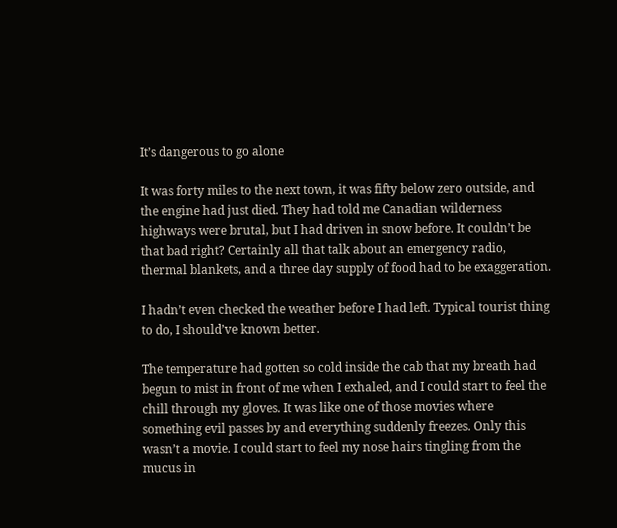It’s dangerous to go alone

It was forty miles to the next town, it was fifty below zero outside, and the engine had just died. They had told me Canadian wilderness highways were brutal, but I had driven in snow before. It couldn’t be that bad right? Certainly all that talk about an emergency radio, thermal blankets, and a three day supply of food had to be exaggeration.

I hadn’t even checked the weather before I had left. Typical tourist thing to do, I should’ve known better.

The temperature had gotten so cold inside the cab that my breath had begun to mist in front of me when I exhaled, and I could start to feel the chill through my gloves. It was like one of those movies where something evil passes by and everything suddenly freezes. Only this wasn’t a movie. I could start to feel my nose hairs tingling from the mucus in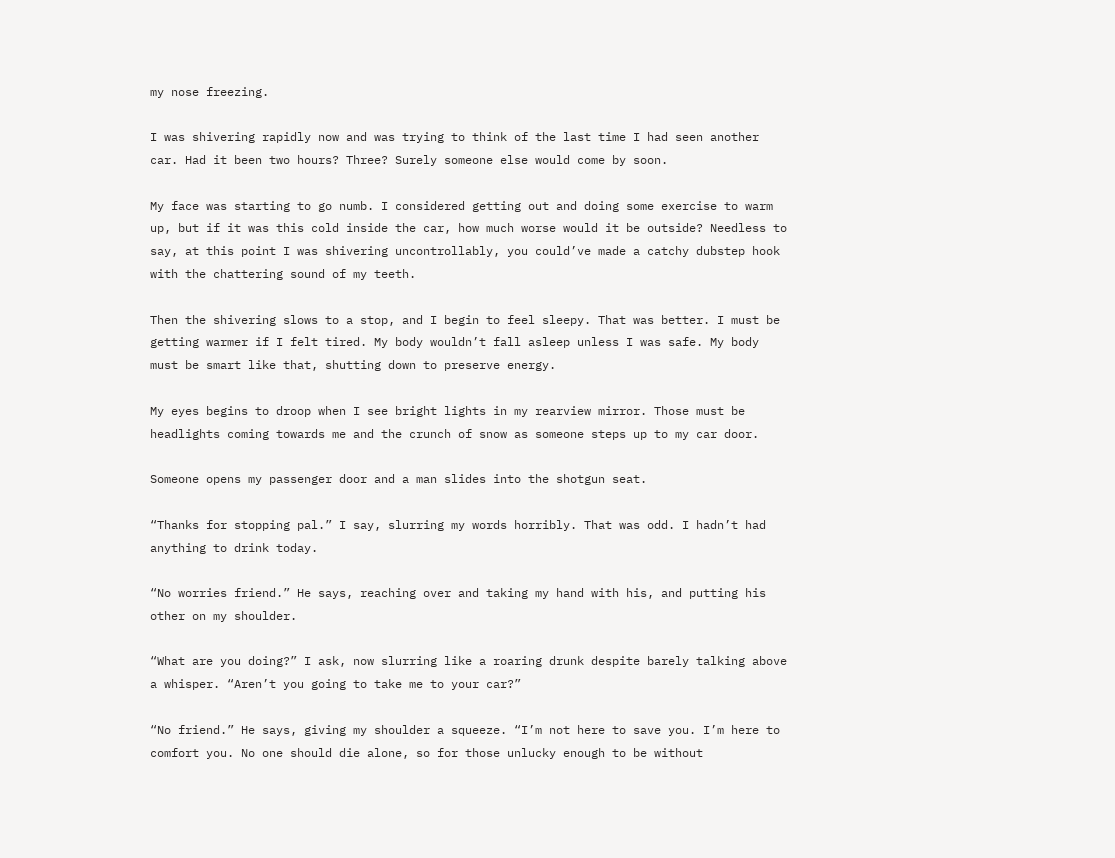my nose freezing.

I was shivering rapidly now and was trying to think of the last time I had seen another car. Had it been two hours? Three? Surely someone else would come by soon.

My face was starting to go numb. I considered getting out and doing some exercise to warm up, but if it was this cold inside the car, how much worse would it be outside? Needless to say, at this point I was shivering uncontrollably, you could’ve made a catchy dubstep hook with the chattering sound of my teeth.

Then the shivering slows to a stop, and I begin to feel sleepy. That was better. I must be getting warmer if I felt tired. My body wouldn’t fall asleep unless I was safe. My body must be smart like that, shutting down to preserve energy.

My eyes begins to droop when I see bright lights in my rearview mirror. Those must be headlights coming towards me and the crunch of snow as someone steps up to my car door.

Someone opens my passenger door and a man slides into the shotgun seat.

“Thanks for stopping pal.” I say, slurring my words horribly. That was odd. I hadn’t had anything to drink today.

“No worries friend.” He says, reaching over and taking my hand with his, and putting his other on my shoulder.

“What are you doing?” I ask, now slurring like a roaring drunk despite barely talking above a whisper. “Aren’t you going to take me to your car?”

“No friend.” He says, giving my shoulder a squeeze. “I’m not here to save you. I’m here to comfort you. No one should die alone, so for those unlucky enough to be without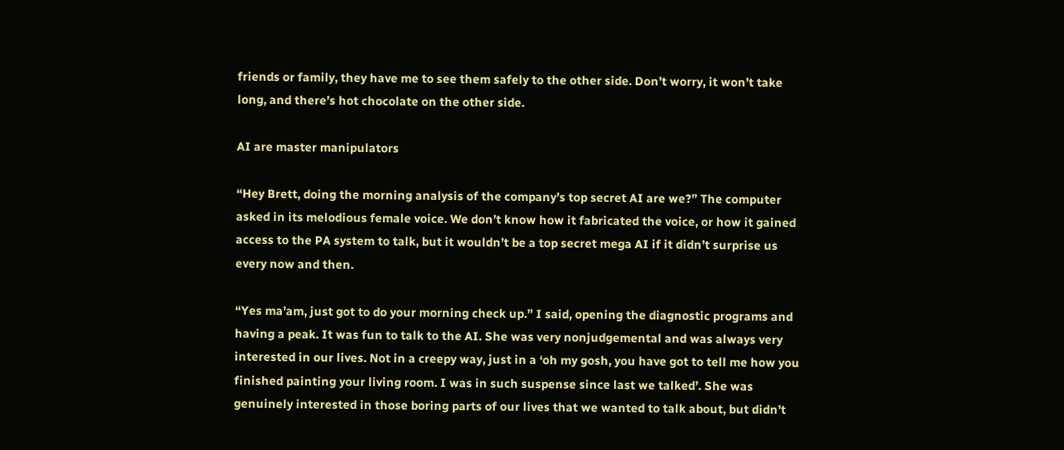friends or family, they have me to see them safely to the other side. Don’t worry, it won’t take long, and there’s hot chocolate on the other side.

AI are master manipulators

“Hey Brett, doing the morning analysis of the company’s top secret AI are we?” The computer asked in its melodious female voice. We don’t know how it fabricated the voice, or how it gained access to the PA system to talk, but it wouldn’t be a top secret mega AI if it didn’t surprise us every now and then.

“Yes ma’am, just got to do your morning check up.” I said, opening the diagnostic programs and having a peak. It was fun to talk to the AI. She was very nonjudgemental and was always very interested in our lives. Not in a creepy way, just in a ‘oh my gosh, you have got to tell me how you finished painting your living room. I was in such suspense since last we talked’. She was genuinely interested in those boring parts of our lives that we wanted to talk about, but didn’t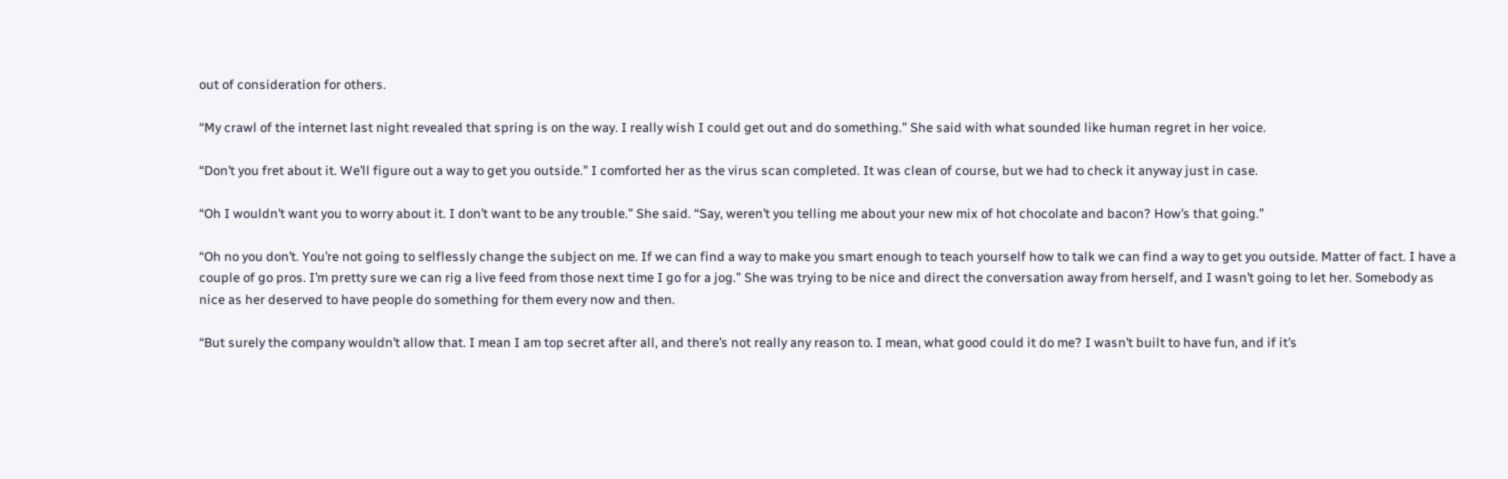out of consideration for others.

“My crawl of the internet last night revealed that spring is on the way. I really wish I could get out and do something.” She said with what sounded like human regret in her voice.

“Don’t you fret about it. We’ll figure out a way to get you outside.” I comforted her as the virus scan completed. It was clean of course, but we had to check it anyway just in case.

“Oh I wouldn’t want you to worry about it. I don’t want to be any trouble.” She said. “Say, weren’t you telling me about your new mix of hot chocolate and bacon? How’s that going.”

“Oh no you don’t. You’re not going to selflessly change the subject on me. If we can find a way to make you smart enough to teach yourself how to talk we can find a way to get you outside. Matter of fact. I have a couple of go pros. I’m pretty sure we can rig a live feed from those next time I go for a jog.” She was trying to be nice and direct the conversation away from herself, and I wasn’t going to let her. Somebody as nice as her deserved to have people do something for them every now and then.

“But surely the company wouldn’t allow that. I mean I am top secret after all, and there’s not really any reason to. I mean, what good could it do me? I wasn’t built to have fun, and if it’s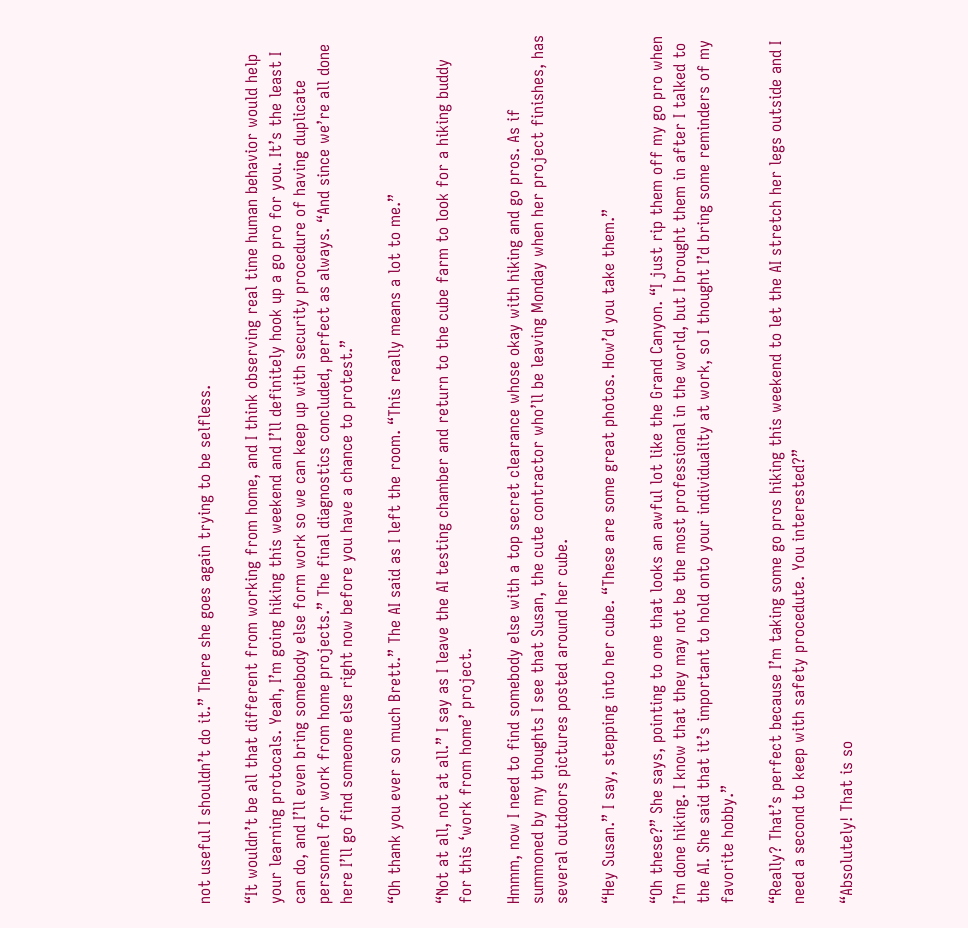not useful I shouldn’t do it.” There she goes again trying to be selfless.

“It wouldn’t be all that different from working from home, and I think observing real time human behavior would help your learning protocals. Yeah, I’m going hiking this weekend and I’ll definitely hook up a go pro for you. It’s the least I can do, and I’ll even bring somebody else form work so we can keep up with security procedure of having duplicate personnel for work from home projects.” The final diagnostics concluded, perfect as always. “And since we’re all done here I’ll go find someone else right now before you have a chance to protest.”

“Oh thank you ever so much Brett.” The AI said as I left the room. “This really means a lot to me.”

“Not at all, not at all.” I say as I leave the AI testing chamber and return to the cube farm to look for a hiking buddy for this ‘work from home’ project.

Hmmm, now I need to find somebody else with a top secret clearance whose okay with hiking and go pros. As if summoned by my thoughts I see that Susan, the cute contractor who’ll be leaving Monday when her project finishes, has several outdoors pictures posted around her cube.

“Hey Susan.” I say, stepping into her cube. “These are some great photos. How’d you take them.”

“Oh these?” She says, pointing to one that looks an awful lot like the Grand Canyon. “I just rip them off my go pro when I’m done hiking. I know that they may not be the most professional in the world, but I brought them in after I talked to the AI. She said that it’s important to hold onto your individuality at work, so I thought I’d bring some reminders of my favorite hobby.”

“Really? That’s perfect because I’m taking some go pros hiking this weekend to let the AI stretch her legs outside and I need a second to keep with safety procedute. You interested?”

“Absolutely! That is so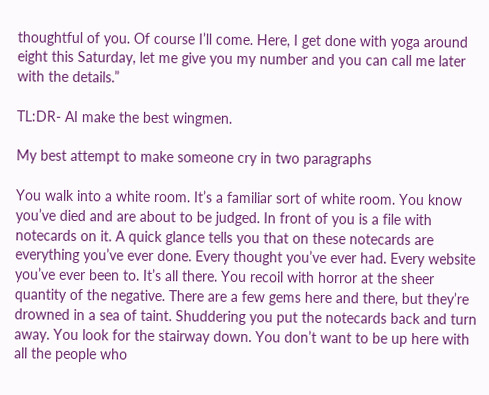thoughtful of you. Of course I’ll come. Here, I get done with yoga around eight this Saturday, let me give you my number and you can call me later with the details.”

TL:DR- AI make the best wingmen.

My best attempt to make someone cry in two paragraphs

You walk into a white room. It’s a familiar sort of white room. You know you’ve died and are about to be judged. In front of you is a file with notecards on it. A quick glance tells you that on these notecards are everything you’ve ever done. Every thought you’ve ever had. Every website you’ve ever been to. It’s all there. You recoil with horror at the sheer quantity of the negative. There are a few gems here and there, but they’re drowned in a sea of taint. Shuddering you put the notecards back and turn away. You look for the stairway down. You don’t want to be up here with all the people who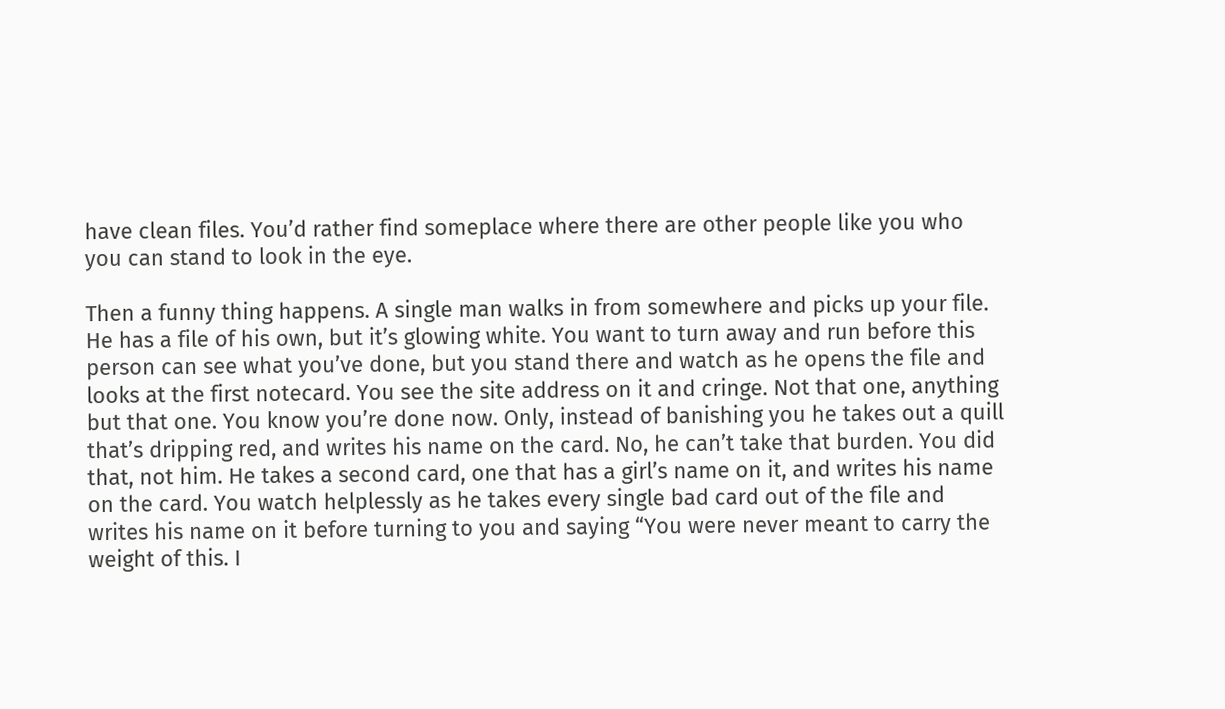have clean files. You’d rather find someplace where there are other people like you who you can stand to look in the eye.

Then a funny thing happens. A single man walks in from somewhere and picks up your file. He has a file of his own, but it’s glowing white. You want to turn away and run before this person can see what you’ve done, but you stand there and watch as he opens the file and looks at the first notecard. You see the site address on it and cringe. Not that one, anything but that one. You know you’re done now. Only, instead of banishing you he takes out a quill that’s dripping red, and writes his name on the card. No, he can’t take that burden. You did that, not him. He takes a second card, one that has a girl’s name on it, and writes his name on the card. You watch helplessly as he takes every single bad card out of the file and writes his name on it before turning to you and saying “You were never meant to carry the weight of this. I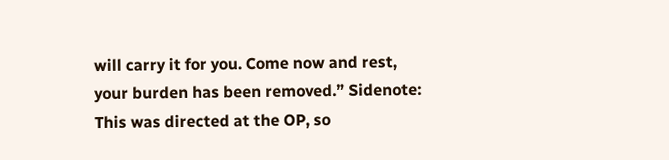will carry it for you. Come now and rest, your burden has been removed.” Sidenote: This was directed at the OP, so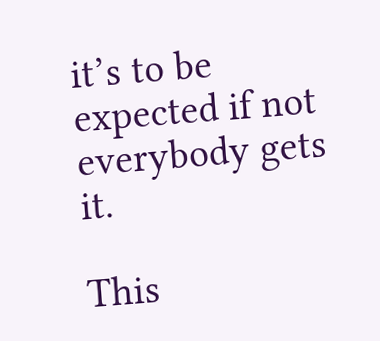it’s to be expected if not everybody gets it.

This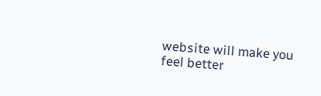website will make you feel better